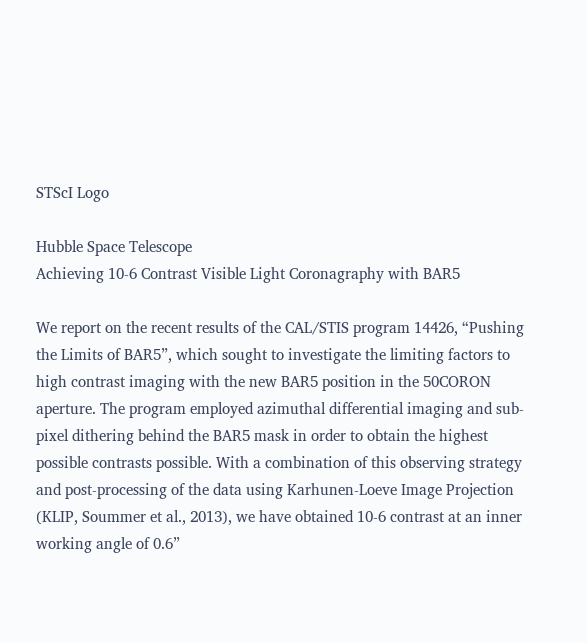STScI Logo

Hubble Space Telescope
Achieving 10-6 Contrast Visible Light Coronagraphy with BAR5

We report on the recent results of the CAL/STIS program 14426, “Pushing the Limits of BAR5”, which sought to investigate the limiting factors to high contrast imaging with the new BAR5 position in the 50CORON aperture. The program employed azimuthal differential imaging and sub-pixel dithering behind the BAR5 mask in order to obtain the highest possible contrasts possible. With a combination of this observing strategy and post-processing of the data using Karhunen-Loeve Image Projection (KLIP, Soummer et al., 2013), we have obtained 10-6 contrast at an inner working angle of 0.6”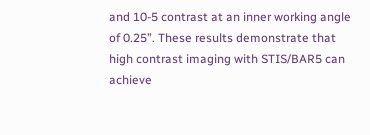and 10-5 contrast at an inner working angle of 0.25”. These results demonstrate that high contrast imaging with STIS/BAR5 can achieve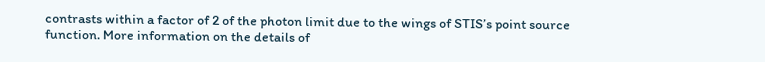contrasts within a factor of 2 of the photon limit due to the wings of STIS’s point source function. More information on the details of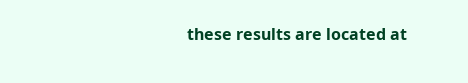these results are located at